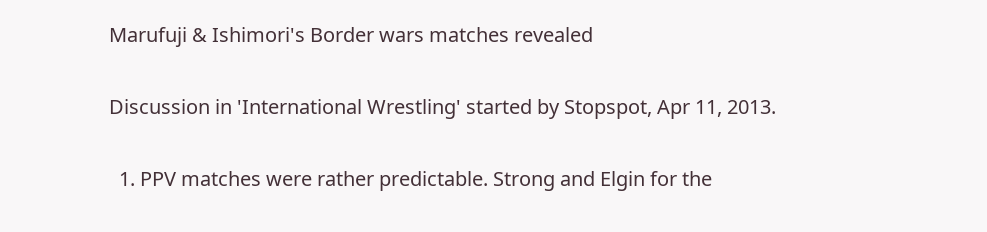Marufuji & Ishimori's Border wars matches revealed

Discussion in 'International Wrestling' started by Stopspot, Apr 11, 2013.

  1. PPV matches were rather predictable. Strong and Elgin for the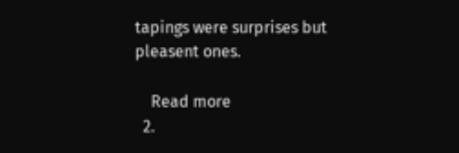tapings were surprises but pleasent ones.

    Read more
  2.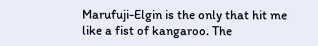Marufuji-Elgin is the only that hit me like a fist of kangaroo. The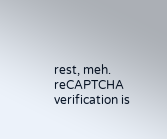rest, meh.
reCAPTCHA verification is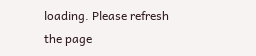loading. Please refresh the page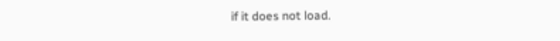if it does not load.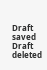Draft saved Draft deleted